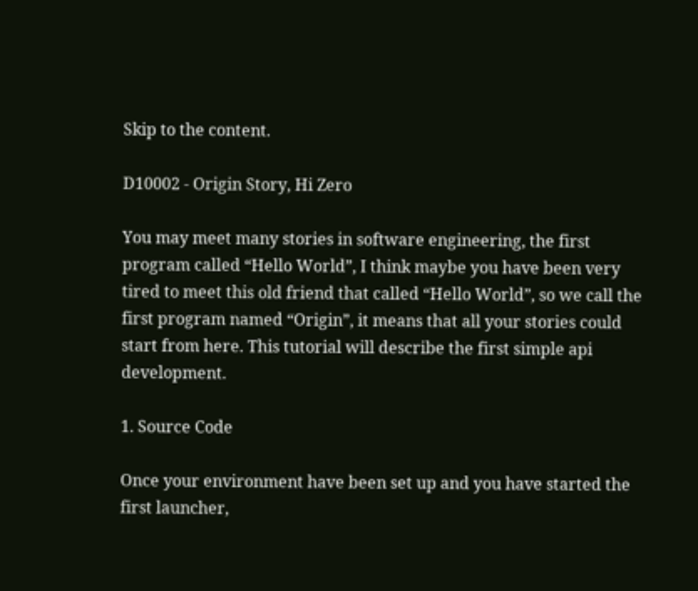Skip to the content.

D10002 - Origin Story, Hi Zero

You may meet many stories in software engineering, the first program called “Hello World”, I think maybe you have been very tired to meet this old friend that called “Hello World”, so we call the first program named “Origin”, it means that all your stories could start from here. This tutorial will describe the first simple api development.

1. Source Code

Once your environment have been set up and you have started the first launcher,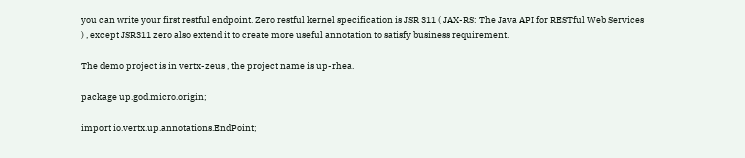you can write your first restful endpoint. Zero restful kernel specification is JSR 311 ( JAX-RS: The Java API for RESTful Web Services ) , except JSR311 zero also extend it to create more useful annotation to satisfy business requirement.

The demo project is in vertx-zeus , the project name is up-rhea.

package up.god.micro.origin;

import io.vertx.up.annotations.EndPoint;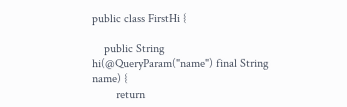public class FirstHi {

    public String hi(@QueryParam("name") final String name) {
        return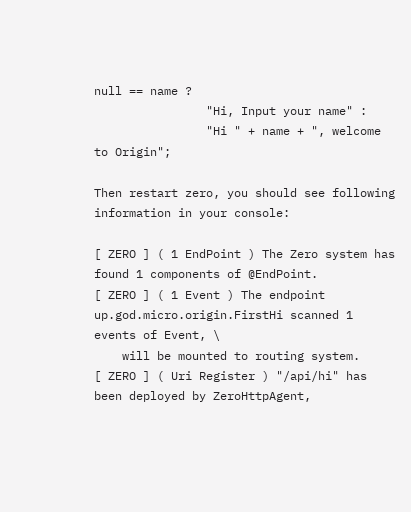null == name ?
                "Hi, Input your name" :
                "Hi " + name + ", welcome to Origin";

Then restart zero, you should see following information in your console:

[ ZERO ] ( 1 EndPoint ) The Zero system has found 1 components of @EndPoint.
[ ZERO ] ( 1 Event ) The endpoint up.god.micro.origin.FirstHi scanned 1 events of Event, \
    will be mounted to routing system.
[ ZERO ] ( Uri Register ) "/api/hi" has been deployed by ZeroHttpAgent,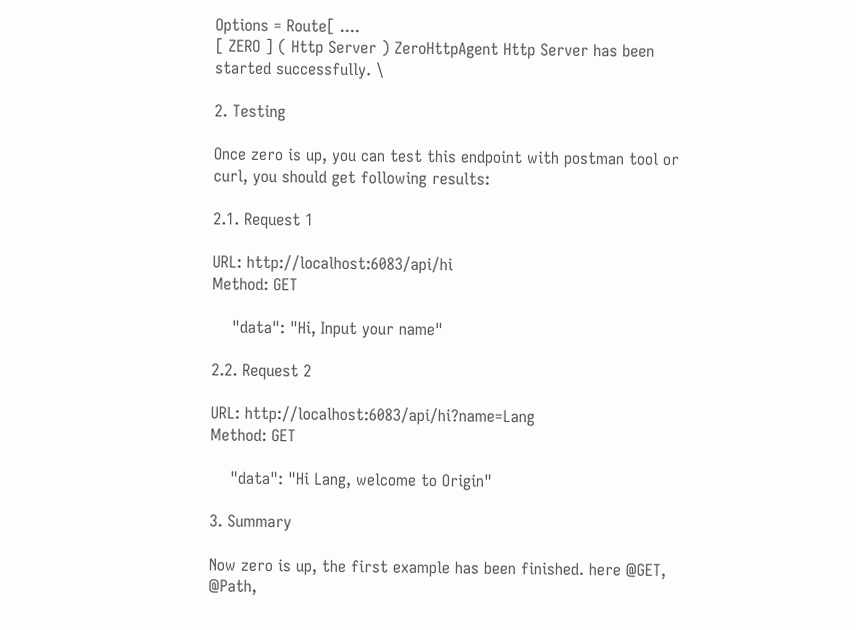Options = Route[ ....
[ ZERO ] ( Http Server ) ZeroHttpAgent Http Server has been started successfully. \

2. Testing

Once zero is up, you can test this endpoint with postman tool or curl, you should get following results:

2.1. Request 1

URL: http://localhost:6083/api/hi
Method: GET

    "data": "Hi, Input your name"

2.2. Request 2

URL: http://localhost:6083/api/hi?name=Lang
Method: GET

    "data": "Hi Lang, welcome to Origin"

3. Summary

Now zero is up, the first example has been finished. here @GET, @Path,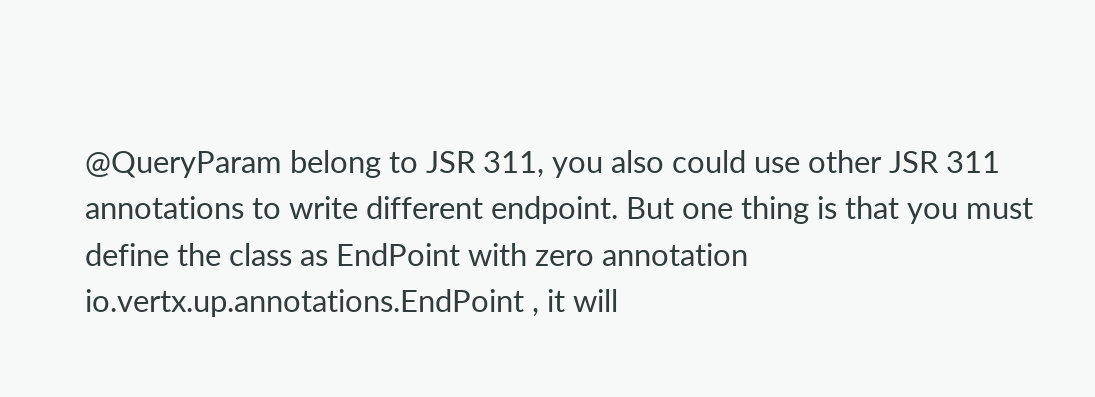@QueryParam belong to JSR 311, you also could use other JSR 311 annotations to write different endpoint. But one thing is that you must define the class as EndPoint with zero annotation io.vertx.up.annotations.EndPoint , it will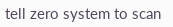tell zero system to scan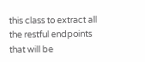this class to extract all the restful endpoints that will be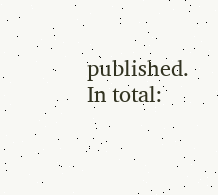published. In total: